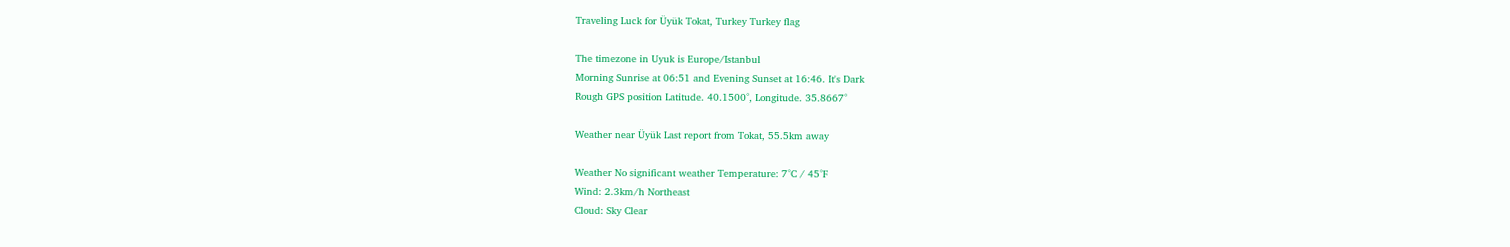Traveling Luck for Üyük Tokat, Turkey Turkey flag

The timezone in Uyuk is Europe/Istanbul
Morning Sunrise at 06:51 and Evening Sunset at 16:46. It's Dark
Rough GPS position Latitude. 40.1500°, Longitude. 35.8667°

Weather near Üyük Last report from Tokat, 55.5km away

Weather No significant weather Temperature: 7°C / 45°F
Wind: 2.3km/h Northeast
Cloud: Sky Clear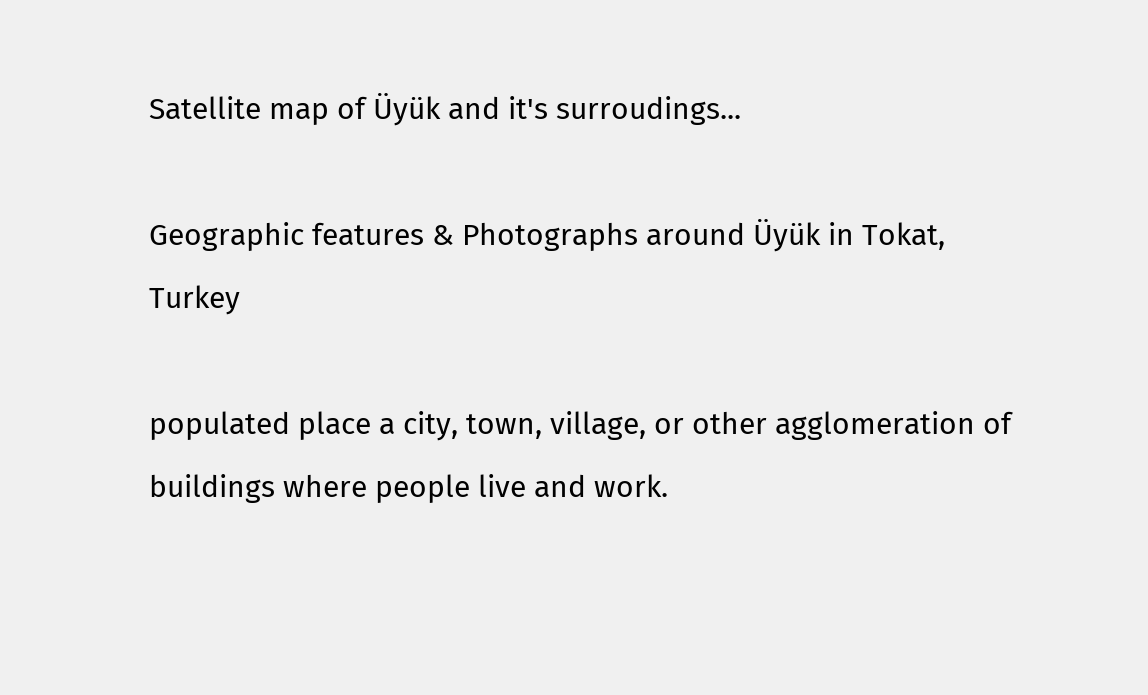Satellite map of Üyük and it's surroudings...

Geographic features & Photographs around Üyük in Tokat, Turkey

populated place a city, town, village, or other agglomeration of buildings where people live and work.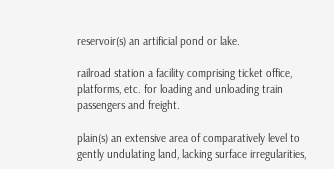reservoir(s) an artificial pond or lake.

railroad station a facility comprising ticket office, platforms, etc. for loading and unloading train passengers and freight.

plain(s) an extensive area of comparatively level to gently undulating land, lacking surface irregularities,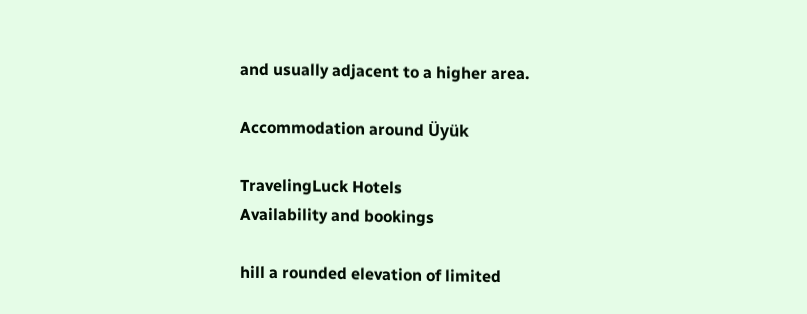and usually adjacent to a higher area.

Accommodation around Üyük

TravelingLuck Hotels
Availability and bookings

hill a rounded elevation of limited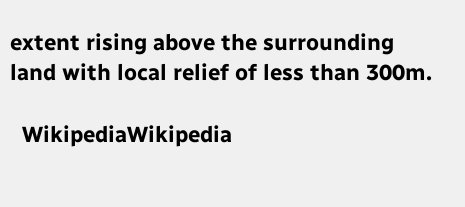extent rising above the surrounding land with local relief of less than 300m.

  WikipediaWikipedia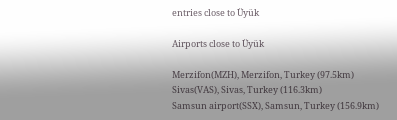entries close to Üyük

Airports close to Üyük

Merzifon(MZH), Merzifon, Turkey (97.5km)
Sivas(VAS), Sivas, Turkey (116.3km)
Samsun airport(SSX), Samsun, Turkey (156.9km)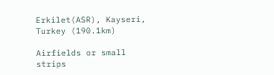Erkilet(ASR), Kayseri, Turkey (190.1km)

Airfields or small strips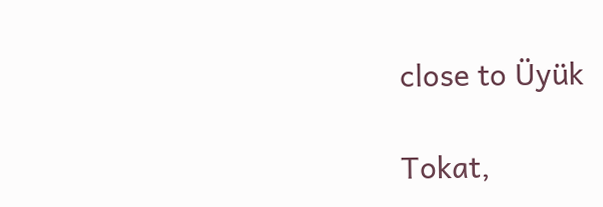close to Üyük

Tokat,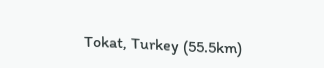Tokat, Turkey (55.5km)